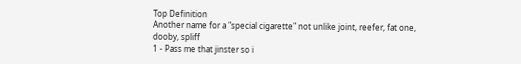Top Definition
Another name for a "special cigarette" not unlike joint, reefer, fat one, dooby, spliff
1 - Pass me that jinster so i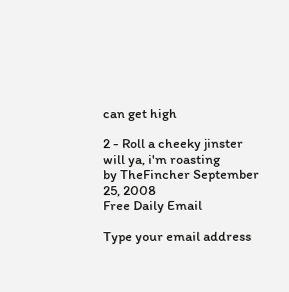can get high

2 - Roll a cheeky jinster will ya, i'm roasting
by TheFincher September 25, 2008
Free Daily Email

Type your email address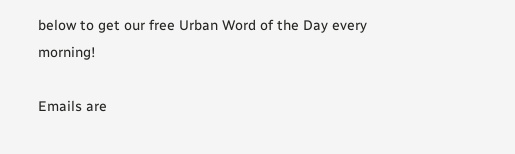below to get our free Urban Word of the Day every morning!

Emails are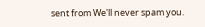sent from We'll never spam you.